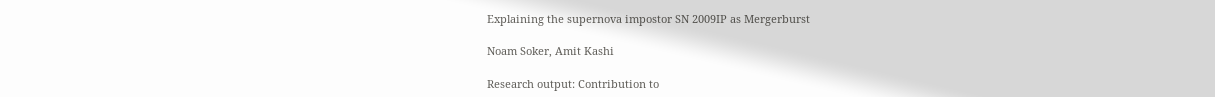Explaining the supernova impostor SN 2009IP as Mergerburst

Noam Soker, Amit Kashi

Research output: Contribution to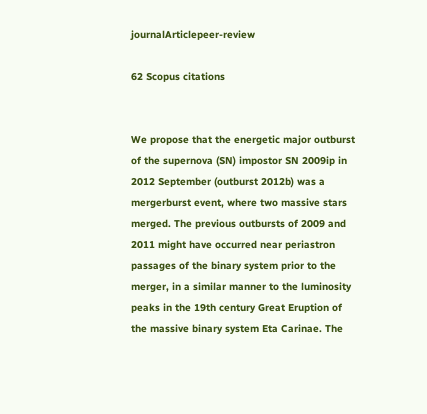journalArticlepeer-review

62 Scopus citations


We propose that the energetic major outburst of the supernova (SN) impostor SN 2009ip in 2012 September (outburst 2012b) was a mergerburst event, where two massive stars merged. The previous outbursts of 2009 and 2011 might have occurred near periastron passages of the binary system prior to the merger, in a similar manner to the luminosity peaks in the 19th century Great Eruption of the massive binary system Eta Carinae. The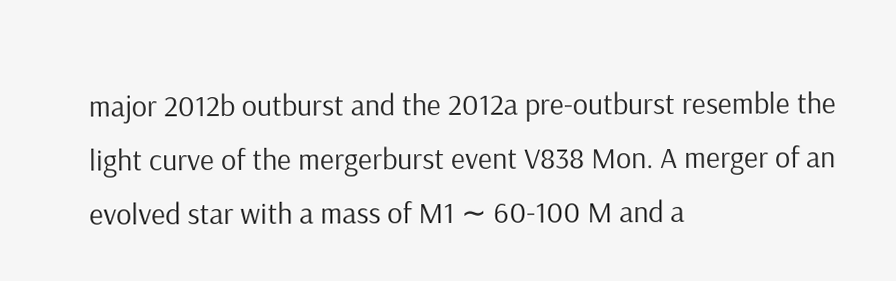major 2012b outburst and the 2012a pre-outburst resemble the light curve of the mergerburst event V838 Mon. A merger of an evolved star with a mass of M1 ∼ 60-100 M and a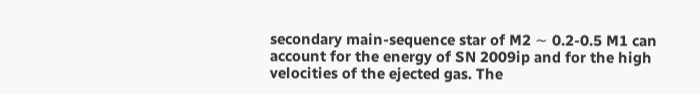secondary main-sequence star of M2 ∼ 0.2-0.5 M1 can account for the energy of SN 2009ip and for the high velocities of the ejected gas. The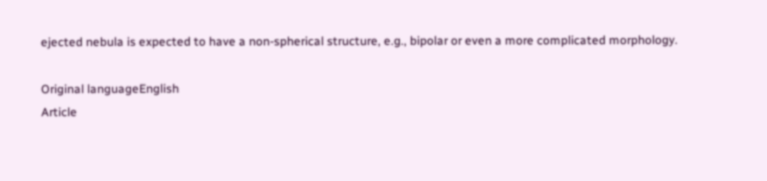ejected nebula is expected to have a non-spherical structure, e.g., bipolar or even a more complicated morphology.

Original languageEnglish
Article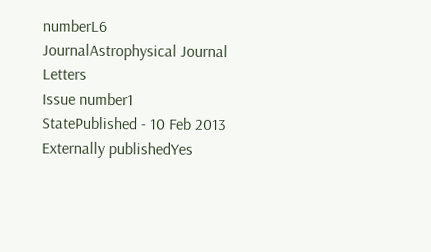numberL6
JournalAstrophysical Journal Letters
Issue number1
StatePublished - 10 Feb 2013
Externally publishedYes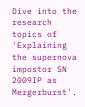Dive into the research topics of 'Explaining the supernova impostor SN 2009IP as Mergerburst'.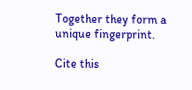Together they form a unique fingerprint.

Cite this